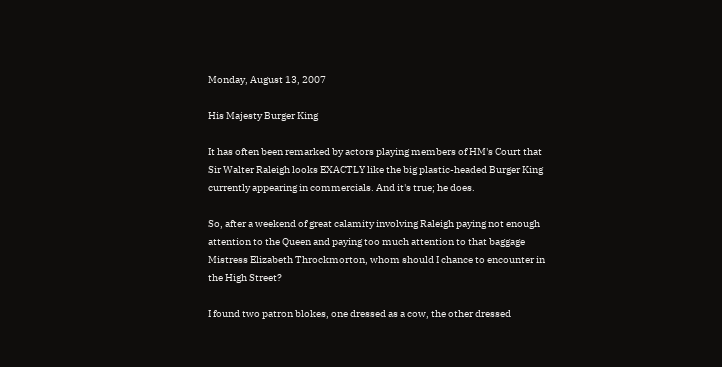Monday, August 13, 2007

His Majesty Burger King

It has often been remarked by actors playing members of HM's Court that Sir Walter Raleigh looks EXACTLY like the big plastic-headed Burger King currently appearing in commercials. And it's true; he does.

So, after a weekend of great calamity involving Raleigh paying not enough attention to the Queen and paying too much attention to that baggage Mistress Elizabeth Throckmorton, whom should I chance to encounter in the High Street?

I found two patron blokes, one dressed as a cow, the other dressed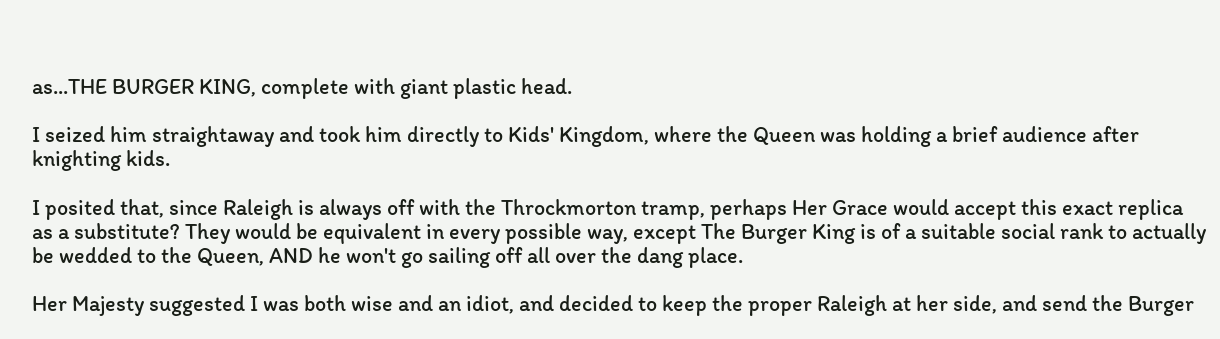as...THE BURGER KING, complete with giant plastic head.

I seized him straightaway and took him directly to Kids' Kingdom, where the Queen was holding a brief audience after knighting kids.

I posited that, since Raleigh is always off with the Throckmorton tramp, perhaps Her Grace would accept this exact replica as a substitute? They would be equivalent in every possible way, except The Burger King is of a suitable social rank to actually be wedded to the Queen, AND he won't go sailing off all over the dang place.

Her Majesty suggested I was both wise and an idiot, and decided to keep the proper Raleigh at her side, and send the Burger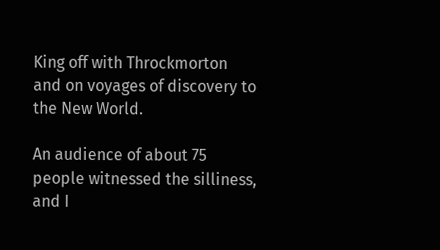King off with Throckmorton and on voyages of discovery to the New World.

An audience of about 75 people witnessed the silliness, and I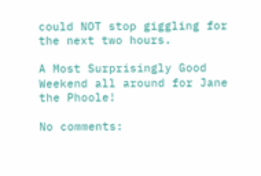could NOT stop giggling for the next two hours.

A Most Surprisingly Good Weekend all around for Jane the Phoole!

No comments: